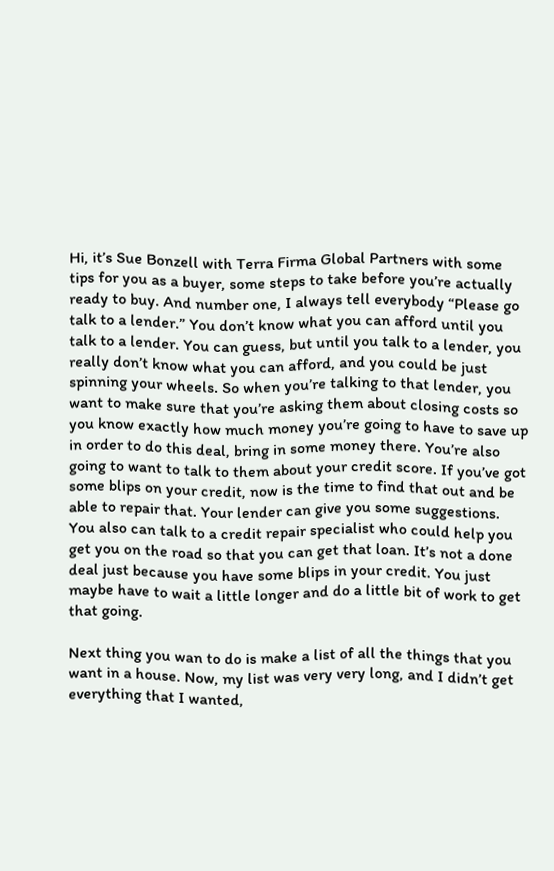Hi, it’s Sue Bonzell with Terra Firma Global Partners with some tips for you as a buyer, some steps to take before you’re actually ready to buy. And number one, I always tell everybody “Please go talk to a lender.” You don’t know what you can afford until you talk to a lender. You can guess, but until you talk to a lender, you really don’t know what you can afford, and you could be just spinning your wheels. So when you’re talking to that lender, you want to make sure that you’re asking them about closing costs so you know exactly how much money you’re going to have to save up in order to do this deal, bring in some money there. You’re also going to want to talk to them about your credit score. If you’ve got some blips on your credit, now is the time to find that out and be able to repair that. Your lender can give you some suggestions. You also can talk to a credit repair specialist who could help you get you on the road so that you can get that loan. It’s not a done deal just because you have some blips in your credit. You just maybe have to wait a little longer and do a little bit of work to get that going.

Next thing you wan to do is make a list of all the things that you want in a house. Now, my list was very very long, and I didn’t get everything that I wanted,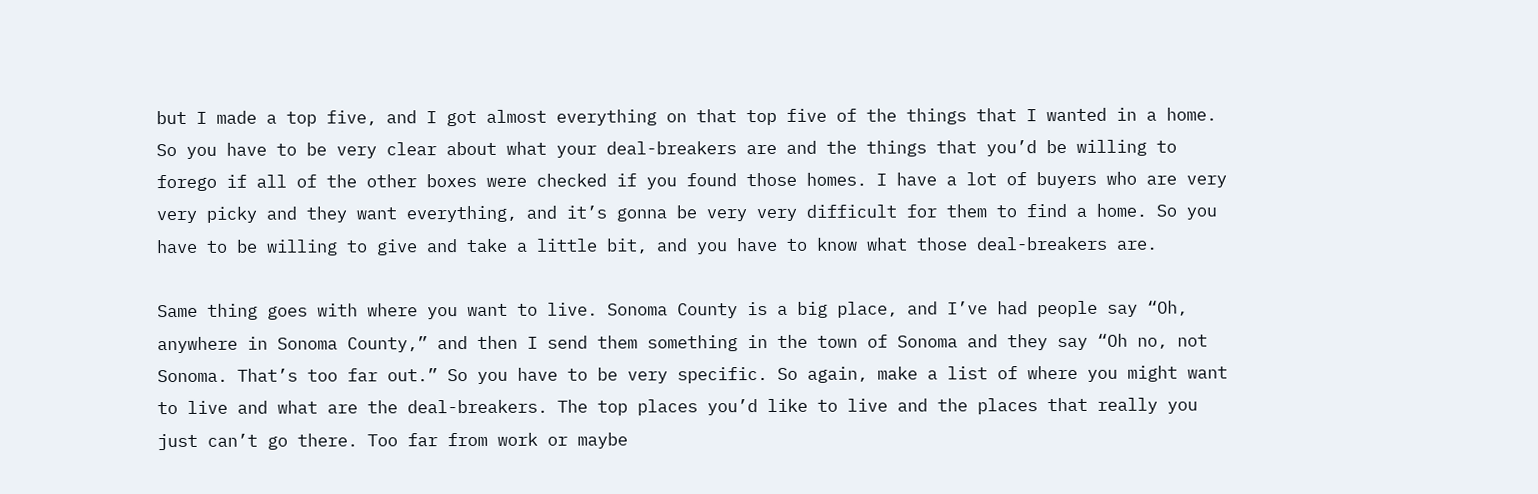but I made a top five, and I got almost everything on that top five of the things that I wanted in a home. So you have to be very clear about what your deal-breakers are and the things that you’d be willing to forego if all of the other boxes were checked if you found those homes. I have a lot of buyers who are very very picky and they want everything, and it’s gonna be very very difficult for them to find a home. So you have to be willing to give and take a little bit, and you have to know what those deal-breakers are.

Same thing goes with where you want to live. Sonoma County is a big place, and I’ve had people say “Oh, anywhere in Sonoma County,” and then I send them something in the town of Sonoma and they say “Oh no, not Sonoma. That’s too far out.” So you have to be very specific. So again, make a list of where you might want to live and what are the deal-breakers. The top places you’d like to live and the places that really you just can’t go there. Too far from work or maybe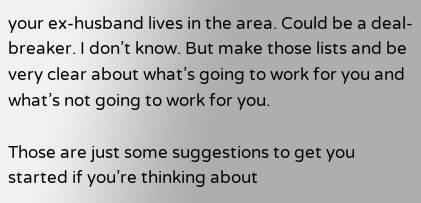your ex-husband lives in the area. Could be a deal-breaker. I don’t know. But make those lists and be very clear about what’s going to work for you and what’s not going to work for you.

Those are just some suggestions to get you started if you’re thinking about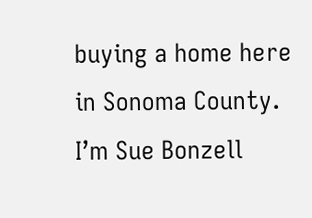buying a home here in Sonoma County. I’m Sue Bonzell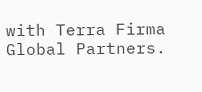with Terra Firma Global Partners.